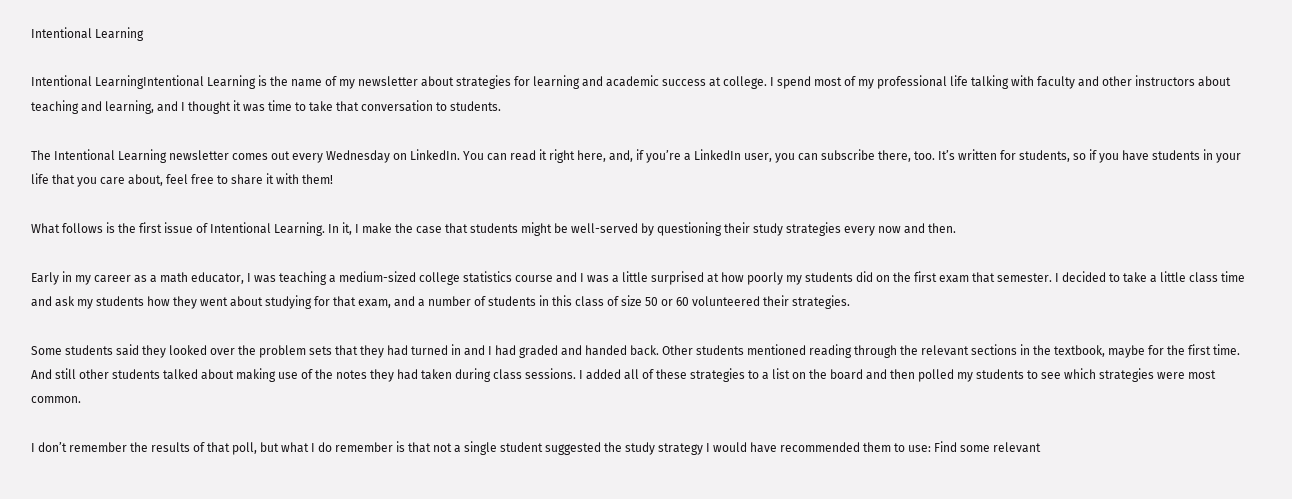Intentional Learning

Intentional LearningIntentional Learning is the name of my newsletter about strategies for learning and academic success at college. I spend most of my professional life talking with faculty and other instructors about teaching and learning, and I thought it was time to take that conversation to students.

The Intentional Learning newsletter comes out every Wednesday on LinkedIn. You can read it right here, and, if you’re a LinkedIn user, you can subscribe there, too. It’s written for students, so if you have students in your life that you care about, feel free to share it with them!

What follows is the first issue of Intentional Learning. In it, I make the case that students might be well-served by questioning their study strategies every now and then.

Early in my career as a math educator, I was teaching a medium-sized college statistics course and I was a little surprised at how poorly my students did on the first exam that semester. I decided to take a little class time and ask my students how they went about studying for that exam, and a number of students in this class of size 50 or 60 volunteered their strategies.

Some students said they looked over the problem sets that they had turned in and I had graded and handed back. Other students mentioned reading through the relevant sections in the textbook, maybe for the first time. And still other students talked about making use of the notes they had taken during class sessions. I added all of these strategies to a list on the board and then polled my students to see which strategies were most common.

I don’t remember the results of that poll, but what I do remember is that not a single student suggested the study strategy I would have recommended them to use: Find some relevant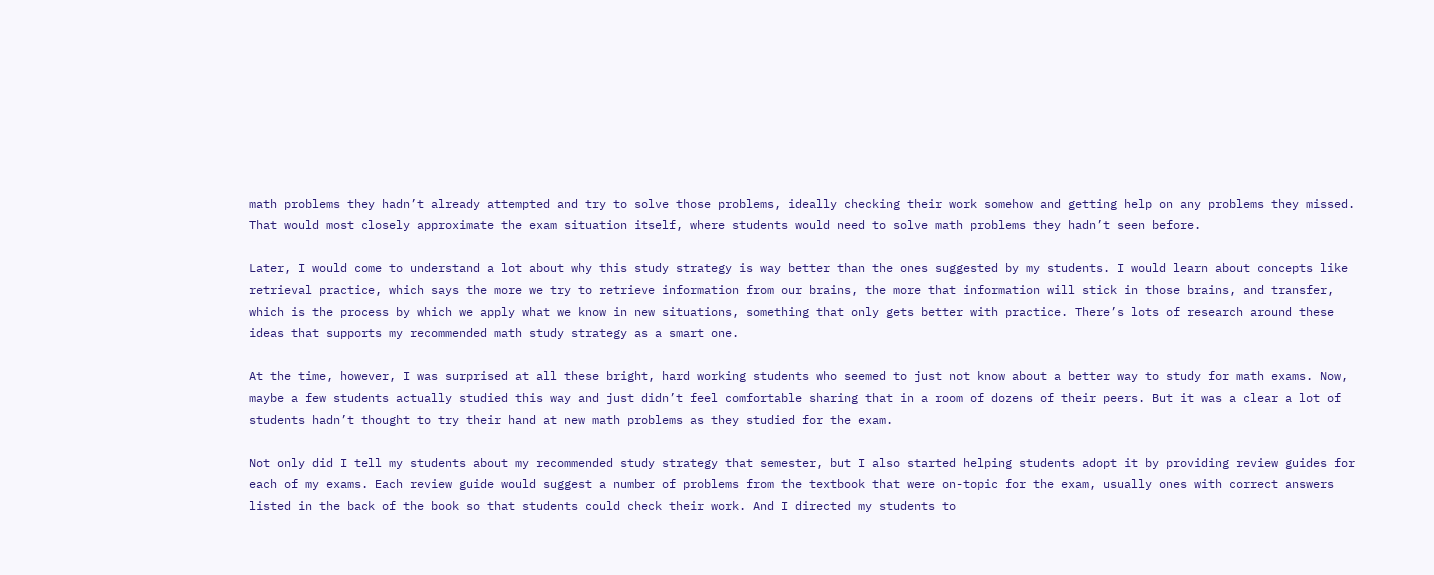math problems they hadn’t already attempted and try to solve those problems, ideally checking their work somehow and getting help on any problems they missed. That would most closely approximate the exam situation itself, where students would need to solve math problems they hadn’t seen before.

Later, I would come to understand a lot about why this study strategy is way better than the ones suggested by my students. I would learn about concepts like retrieval practice, which says the more we try to retrieve information from our brains, the more that information will stick in those brains, and transfer, which is the process by which we apply what we know in new situations, something that only gets better with practice. There’s lots of research around these ideas that supports my recommended math study strategy as a smart one.

At the time, however, I was surprised at all these bright, hard working students who seemed to just not know about a better way to study for math exams. Now, maybe a few students actually studied this way and just didn’t feel comfortable sharing that in a room of dozens of their peers. But it was a clear a lot of students hadn’t thought to try their hand at new math problems as they studied for the exam.

Not only did I tell my students about my recommended study strategy that semester, but I also started helping students adopt it by providing review guides for each of my exams. Each review guide would suggest a number of problems from the textbook that were on-topic for the exam, usually ones with correct answers listed in the back of the book so that students could check their work. And I directed my students to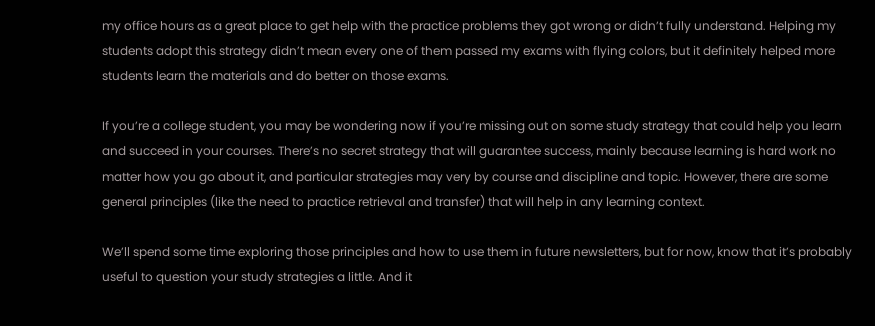my office hours as a great place to get help with the practice problems they got wrong or didn’t fully understand. Helping my students adopt this strategy didn’t mean every one of them passed my exams with flying colors, but it definitely helped more students learn the materials and do better on those exams.

If you’re a college student, you may be wondering now if you’re missing out on some study strategy that could help you learn and succeed in your courses. There’s no secret strategy that will guarantee success, mainly because learning is hard work no matter how you go about it, and particular strategies may very by course and discipline and topic. However, there are some general principles (like the need to practice retrieval and transfer) that will help in any learning context.

We’ll spend some time exploring those principles and how to use them in future newsletters, but for now, know that it’s probably useful to question your study strategies a little. And it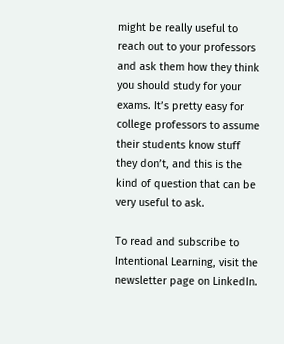might be really useful to reach out to your professors and ask them how they think you should study for your exams. It’s pretty easy for college professors to assume their students know stuff they don’t, and this is the kind of question that can be very useful to ask.

To read and subscribe to Intentional Learning, visit the newsletter page on LinkedIn.